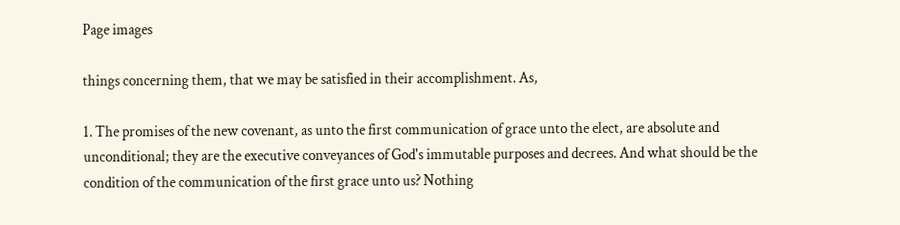Page images

things concerning them, that we may be satisfied in their accomplishment. As,

1. The promises of the new covenant, as unto the first communication of grace unto the elect, are absolute and unconditional; they are the executive conveyances of God's immutable purposes and decrees. And what should be the condition of the communication of the first grace unto us? Nothing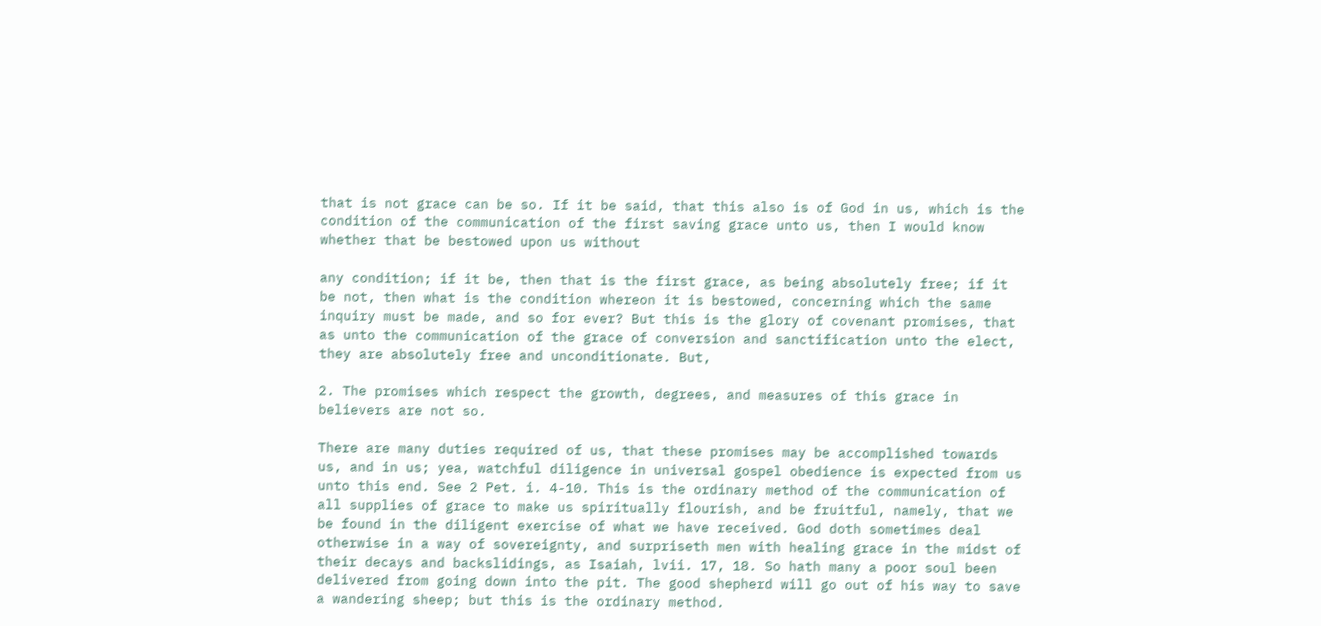that is not grace can be so. If it be said, that this also is of God in us, which is the condition of the communication of the first saving grace unto us, then I would know whether that be bestowed upon us without

any condition; if it be, then that is the first grace, as being absolutely free; if it be not, then what is the condition whereon it is bestowed, concerning which the same inquiry must be made, and so for ever? But this is the glory of covenant promises, that as unto the communication of the grace of conversion and sanctification unto the elect, they are absolutely free and unconditionate. But,

2. The promises which respect the growth, degrees, and measures of this grace in believers are not so.

There are many duties required of us, that these promises may be accomplished towards us, and in us; yea, watchful diligence in universal gospel obedience is expected from us unto this end. See 2 Pet. i. 4-10. This is the ordinary method of the communication of all supplies of grace to make us spiritually flourish, and be fruitful, namely, that we be found in the diligent exercise of what we have received. God doth sometimes deal otherwise in a way of sovereignty, and surpriseth men with healing grace in the midst of their decays and backslidings, as Isaiah, lvii. 17, 18. So hath many a poor soul been delivered from going down into the pit. The good shepherd will go out of his way to save a wandering sheep; but this is the ordinary method.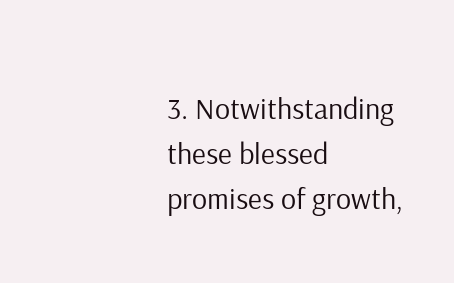3. Notwithstanding these blessed promises of growth,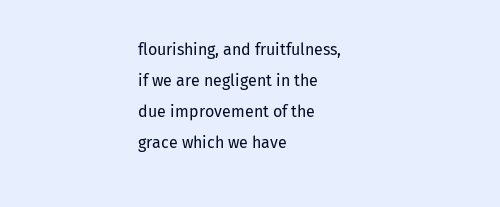flourishing, and fruitfulness, if we are negligent in the due improvement of the grace which we have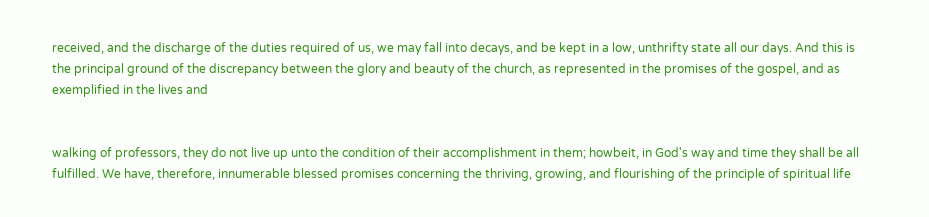received, and the discharge of the duties required of us, we may fall into decays, and be kept in a low, unthrifty state all our days. And this is the principal ground of the discrepancy between the glory and beauty of the church, as represented in the promises of the gospel, and as exemplified in the lives and


walking of professors, they do not live up unto the condition of their accomplishment in them; howbeit, in God's way and time they shall be all fulfilled. We have, therefore, innumerable blessed promises concerning the thriving, growing, and flourishing of the principle of spiritual life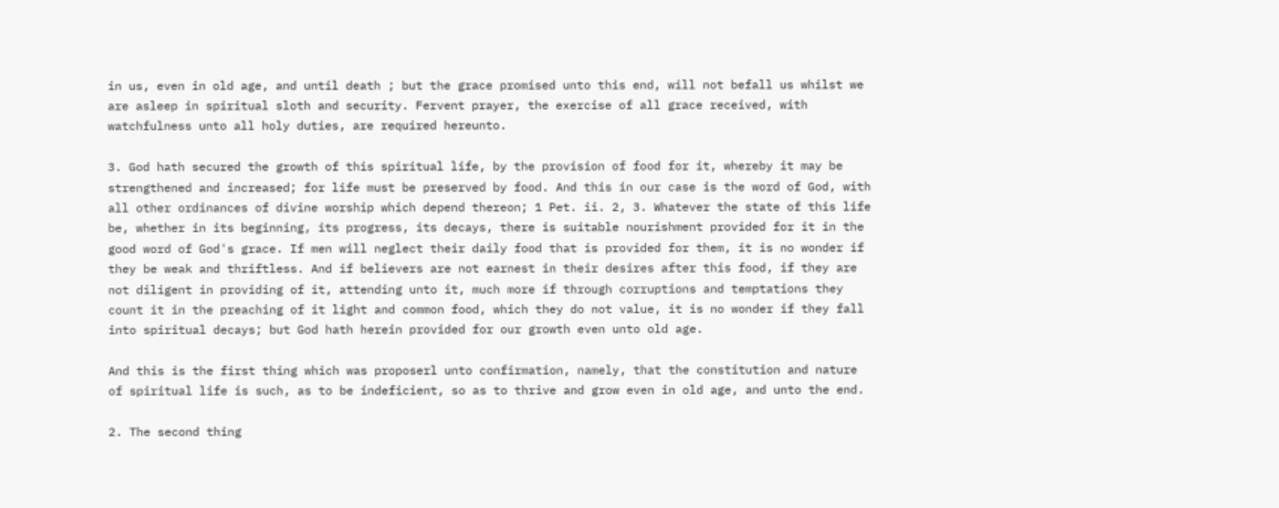in us, even in old age, and until death ; but the grace promised unto this end, will not befall us whilst we are asleep in spiritual sloth and security. Fervent prayer, the exercise of all grace received, with watchfulness unto all holy duties, are required hereunto.

3. God hath secured the growth of this spiritual life, by the provision of food for it, whereby it may be strengthened and increased; for life must be preserved by food. And this in our case is the word of God, with all other ordinances of divine worship which depend thereon; 1 Pet. ii. 2, 3. Whatever the state of this life be, whether in its beginning, its progress, its decays, there is suitable nourishment provided for it in the good word of God's grace. If men will neglect their daily food that is provided for them, it is no wonder if they be weak and thriftless. And if believers are not earnest in their desires after this food, if they are not diligent in providing of it, attending unto it, much more if through corruptions and temptations they count it in the preaching of it light and common food, which they do not value, it is no wonder if they fall into spiritual decays; but God hath herein provided for our growth even unto old age.

And this is the first thing which was proposerl unto confirmation, namely, that the constitution and nature of spiritual life is such, as to be indeficient, so as to thrive and grow even in old age, and unto the end.

2. The second thing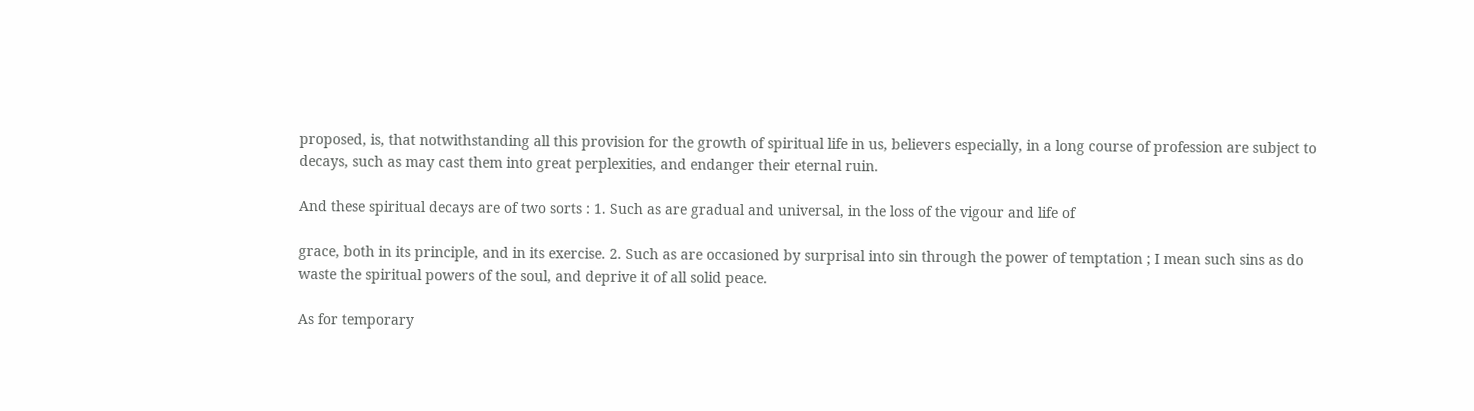proposed, is, that notwithstanding all this provision for the growth of spiritual life in us, believers especially, in a long course of profession are subject to decays, such as may cast them into great perplexities, and endanger their eternal ruin.

And these spiritual decays are of two sorts : 1. Such as are gradual and universal, in the loss of the vigour and life of

grace, both in its principle, and in its exercise. 2. Such as are occasioned by surprisal into sin through the power of temptation ; I mean such sins as do waste the spiritual powers of the soul, and deprive it of all solid peace.

As for temporary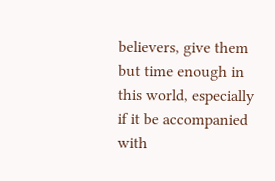believers, give them but time enough in this world, especially if it be accompanied with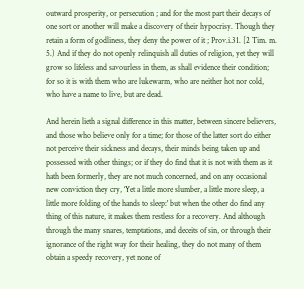outward prosperity, or persecution ; and for the most part their decays of one sort or another will make a discovery of their hypocrisy. Though they retain a form of godliness, they deny the power of it ; Prov.i.31. [2 Tim. m. 5.) And if they do not openly relinquish all duties of religion, yet they will grow so lifeless and savourless in them, as shall evidence their condition; for so it is with them who are lukewarm, who are neither hot nor cold, who have a name to live, but are dead.

And herein lieth a signal difference in this matter, between sincere believers, and those who believe only for a time; for those of the latter sort do either not perceive their sickness and decays, their minds being taken up and possessed with other things; or if they do find that it is not with them as it hath been formerly, they are not much concerned, and on any occasional new conviction they cry, ‘Yet a little more slumber, a little more sleep, a little more folding of the hands to sleep:' but when the other do find any thing of this nature, it makes them restless for a recovery. And although through the many snares, temptations, and deceits of sin, or through their ignorance of the right way for their healing, they do not many of them obtain a speedy recovery, yet none of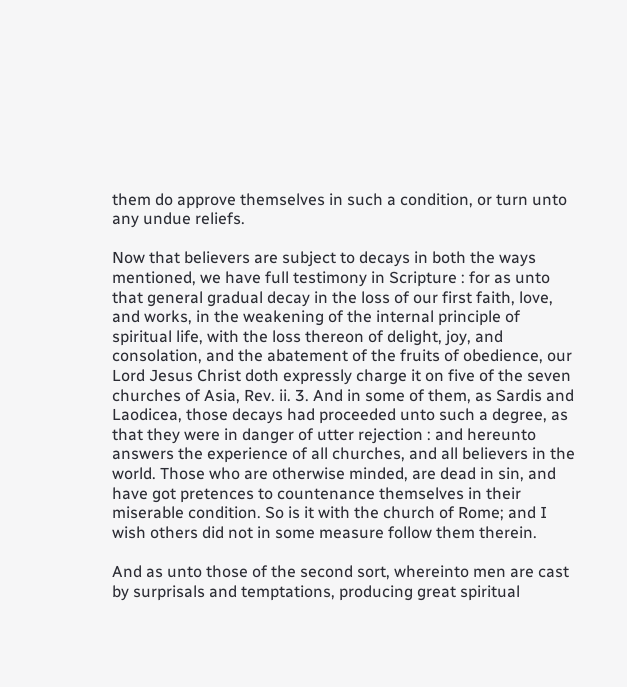them do approve themselves in such a condition, or turn unto any undue reliefs.

Now that believers are subject to decays in both the ways mentioned, we have full testimony in Scripture : for as unto that general gradual decay in the loss of our first faith, love, and works, in the weakening of the internal principle of spiritual life, with the loss thereon of delight, joy, and consolation, and the abatement of the fruits of obedience, our Lord Jesus Christ doth expressly charge it on five of the seven churches of Asia, Rev. ii. 3. And in some of them, as Sardis and Laodicea, those decays had proceeded unto such a degree, as that they were in danger of utter rejection : and hereunto answers the experience of all churches, and all believers in the world. Those who are otherwise minded, are dead in sin, and have got pretences to countenance themselves in their miserable condition. So is it with the church of Rome; and I wish others did not in some measure follow them therein.

And as unto those of the second sort, whereinto men are cast by surprisals and temptations, producing great spiritual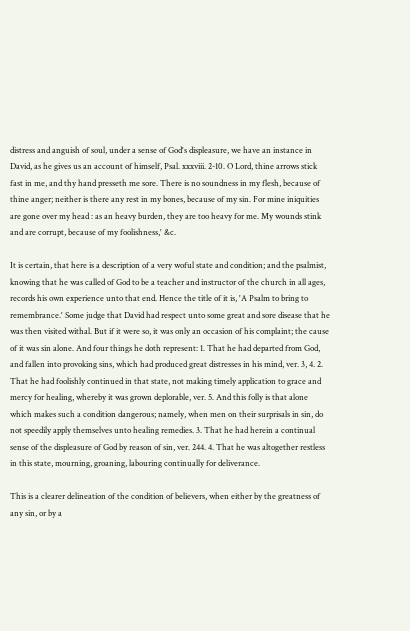distress and anguish of soul, under a sense of God's displeasure, we have an instance in David, as he gives us an account of himself, Psal. xxxviii. 2-10. O Lord, thine arrows stick fast in me, and thy hand presseth me sore. There is no soundness in my flesh, because of thine anger; neither is there any rest in my bones, because of my sin. For mine iniquities are gone over my head : as an heavy burden, they are too heavy for me. My wounds stink and are corrupt, because of my foolishness,' &c.

It is certain, that here is a description of a very woful state and condition; and the psalmist, knowing that he was called of God to be a teacher and instructor of the church in all ages, records his own experience unto that end. Hence the title of it is, 'A Psalm to bring to remembrance.' Some judge that David had respect unto some great and sore disease that he was then visited withal. But if it were so, it was only an occasion of his complaint; the cause of it was sin alone. And four things he doth represent: 1. That he had departed from God, and fallen into provoking sins, which had produced great distresses in his mind, ver. 3, 4. 2. That he had foolishly continued in that state, not making timely application to grace and mercy for healing, whereby it was grown deplorable, ver. 5. And this folly is that alone which makes such a condition dangerous; namely, when men on their surprisals in sin, do not speedily apply themselves unto healing remedies. 3. That he had herein a continual sense of the displeasure of God by reason of sin, ver. 244. 4. That he was altogether restless in this state, mourning, groaning, labouring continually for deliverance.

This is a clearer delineation of the condition of believers, when either by the greatness of any sin, or by a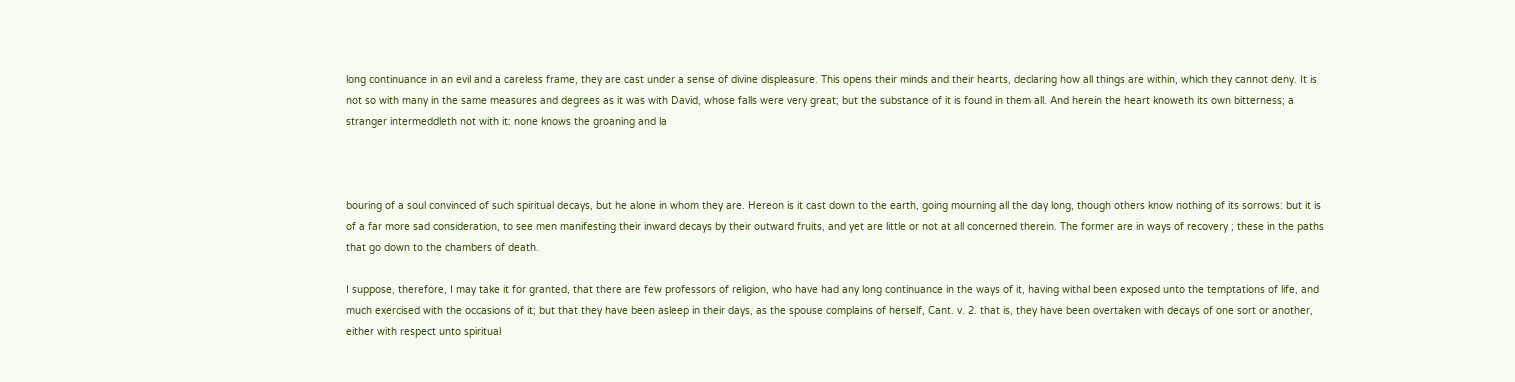long continuance in an evil and a careless frame, they are cast under a sense of divine displeasure. This opens their minds and their hearts, declaring how all things are within, which they cannot deny. It is not so with many in the same measures and degrees as it was with David, whose falls were very great; but the substance of it is found in them all. And herein the heart knoweth its own bitterness; a stranger intermeddleth not with it: none knows the groaning and la



bouring of a soul convinced of such spiritual decays, but he alone in whom they are. Hereon is it cast down to the earth, going mourning all the day long, though others know nothing of its sorrows: but it is of a far more sad consideration, to see men manifesting their inward decays by their outward fruits, and yet are little or not at all concerned therein. The former are in ways of recovery ; these in the paths that go down to the chambers of death.

I suppose, therefore, I may take it for granted, that there are few professors of religion, who have had any long continuance in the ways of it, having withal been exposed unto the temptations of life, and much exercised with the occasions of it; but that they have been asleep in their days, as the spouse complains of herself, Cant. v. 2. that is, they have been overtaken with decays of one sort or another, either with respect unto spiritual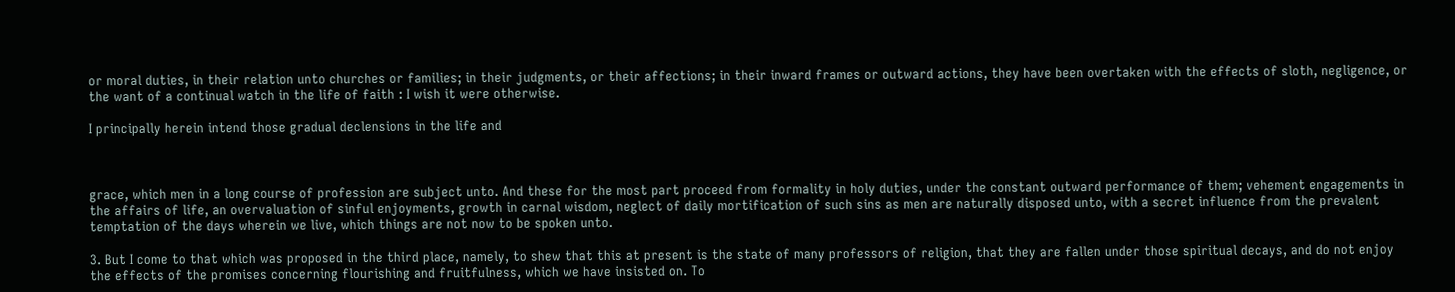or moral duties, in their relation unto churches or families; in their judgments, or their affections; in their inward frames or outward actions, they have been overtaken with the effects of sloth, negligence, or the want of a continual watch in the life of faith : I wish it were otherwise.

I principally herein intend those gradual declensions in the life and



grace, which men in a long course of profession are subject unto. And these for the most part proceed from formality in holy duties, under the constant outward performance of them; vehement engagements in the affairs of life, an overvaluation of sinful enjoyments, growth in carnal wisdom, neglect of daily mortification of such sins as men are naturally disposed unto, with a secret influence from the prevalent temptation of the days wherein we live, which things are not now to be spoken unto.

3. But I come to that which was proposed in the third place, namely, to shew that this at present is the state of many professors of religion, that they are fallen under those spiritual decays, and do not enjoy the effects of the promises concerning flourishing and fruitfulness, which we have insisted on. To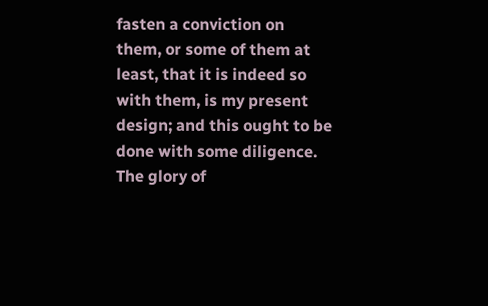fasten a conviction on them, or some of them at least, that it is indeed so with them, is my present design; and this ought to be done with some diligence. The glory of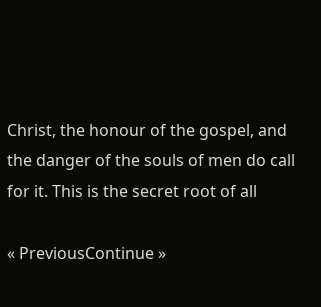Christ, the honour of the gospel, and the danger of the souls of men do call for it. This is the secret root of all

« PreviousContinue »